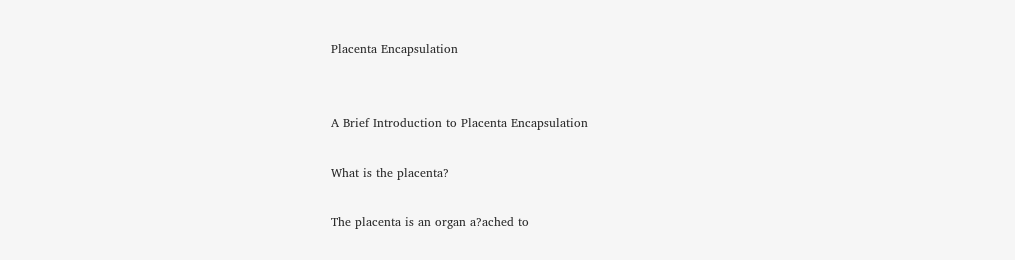Placenta Encapsulation


A Brief Introduction to Placenta Encapsulation

What is the placenta?

The placenta is an organ a?ached to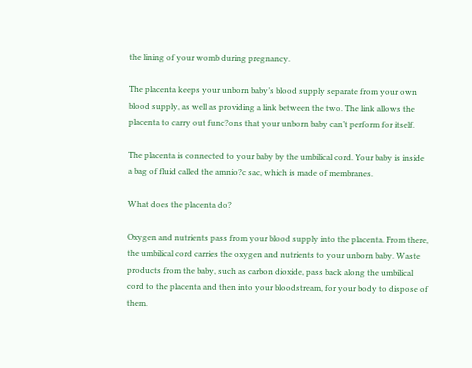the lining of your womb during pregnancy.

The placenta keeps your unborn baby’s blood supply separate from your own blood supply, as well as providing a link between the two. The link allows the placenta to carry out func?ons that your unborn baby can’t perform for itself.

The placenta is connected to your baby by the umbilical cord. Your baby is inside a bag of fluid called the amnio?c sac, which is made of membranes.

What does the placenta do?

Oxygen and nutrients pass from your blood supply into the placenta. From there, the umbilical cord carries the oxygen and nutrients to your unborn baby. Waste products from the baby, such as carbon dioxide, pass back along the umbilical cord to the placenta and then into your bloodstream, for your body to dispose of them.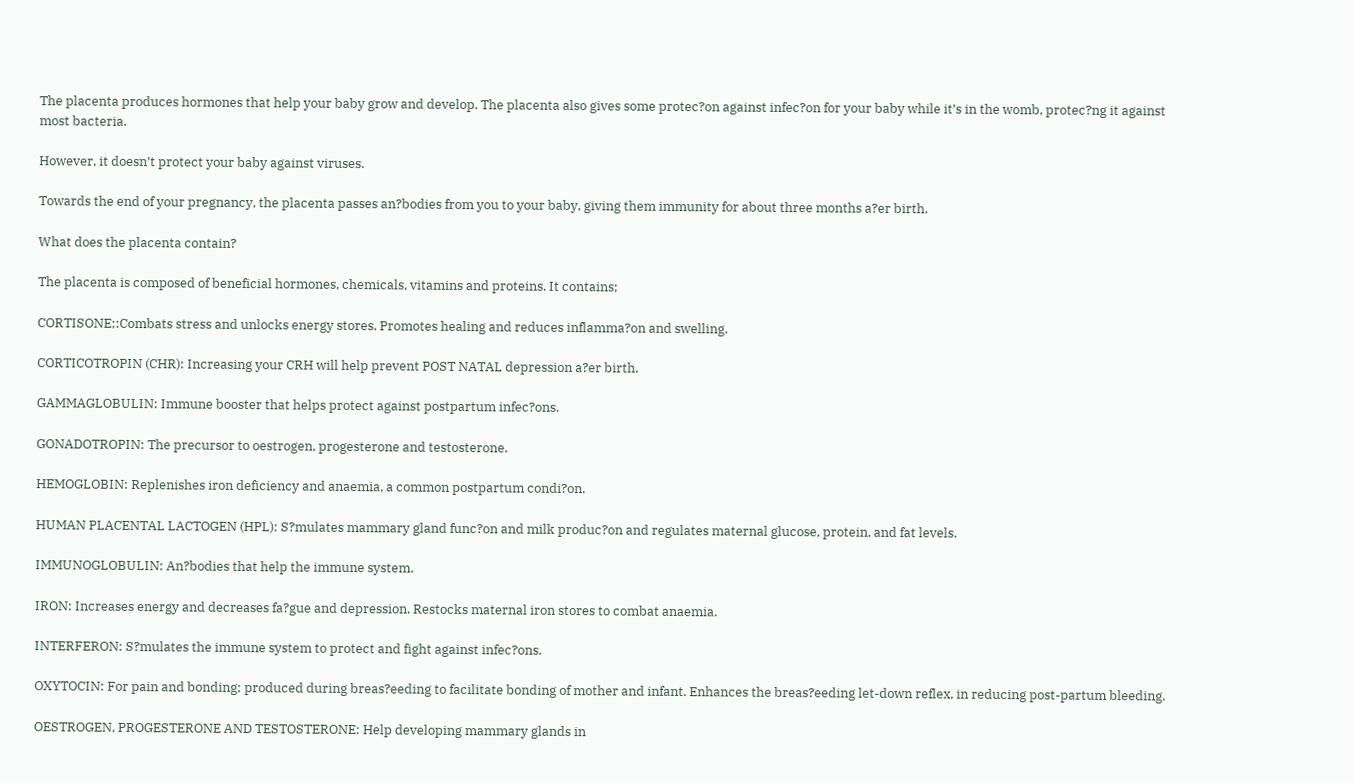The placenta produces hormones that help your baby grow and develop. The placenta also gives some protec?on against infec?on for your baby while it’s in the womb, protec?ng it against most bacteria.

However, it doesn’t protect your baby against viruses.

Towards the end of your pregnancy, the placenta passes an?bodies from you to your baby, giving them immunity for about three months a?er birth.

What does the placenta contain?

The placenta is composed of beneficial hormones, chemicals, vitamins and proteins. It contains;

CORTISONE;:Combats stress and unlocks energy stores. Promotes healing and reduces inflamma?on and swelling.

CORTICOTROPIN (CHR): Increasing your CRH will help prevent POST NATAL depression a?er birth.

GAMMAGLOBULIN: Immune booster that helps protect against postpartum infec?ons.

GONADOTROPIN: The precursor to oestrogen, progesterone and testosterone.

HEMOGLOBIN: Replenishes iron deficiency and anaemia, a common postpartum condi?on.

HUMAN PLACENTAL LACTOGEN (HPL): S?mulates mammary gland func?on and milk produc?on and regulates maternal glucose, protein, and fat levels.

IMMUNOGLOBULIN: An?bodies that help the immune system.

IRON: Increases energy and decreases fa?gue and depression. Restocks maternal iron stores to combat anaemia.

INTERFERON: S?mulates the immune system to protect and fight against infec?ons.

OXYTOCIN: For pain and bonding; produced during breas?eeding to facilitate bonding of mother and infant. Enhances the breas?eeding let-down reflex, in reducing post-partum bleeding.

OESTROGEN, PROGESTERONE AND TESTOSTERONE: Help developing mammary glands in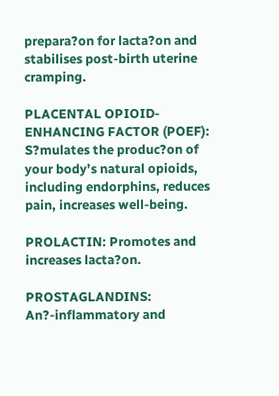prepara?on for lacta?on and stabilises post-birth uterine cramping.

PLACENTAL OPIOID-ENHANCING FACTOR (POEF): S?mulates the produc?on of your body’s natural opioids, including endorphins, reduces pain, increases well-being.

PROLACTIN: Promotes and increases lacta?on.

PROSTAGLANDINS: An?-inflammatory and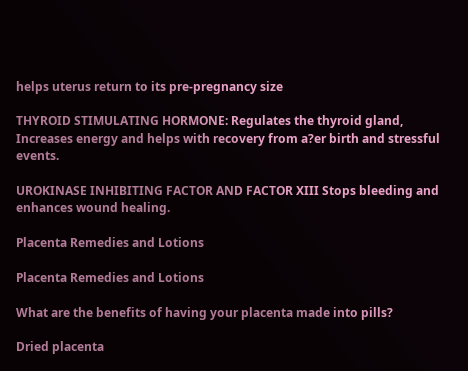helps uterus return to its pre-pregnancy size

THYROID STIMULATING HORMONE: Regulates the thyroid gland, Increases energy and helps with recovery from a?er birth and stressful events.

UROKINASE INHIBITING FACTOR AND FACTOR XIII Stops bleeding and enhances wound healing.

Placenta Remedies and Lotions

Placenta Remedies and Lotions

What are the benefits of having your placenta made into pills?

Dried placenta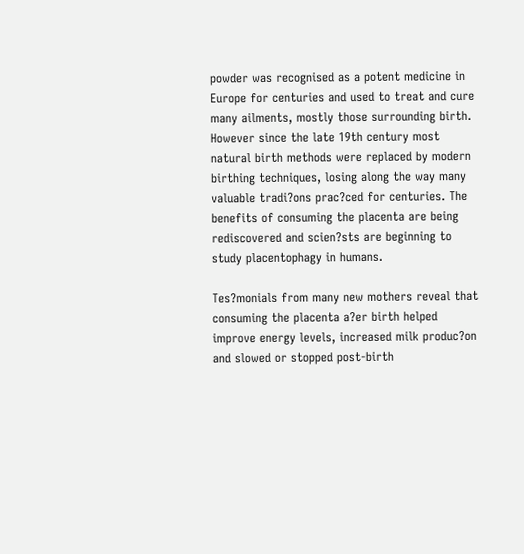powder was recognised as a potent medicine in Europe for centuries and used to treat and cure many ailments, mostly those surrounding birth. However since the late 19th century most natural birth methods were replaced by modern birthing techniques, losing along the way many valuable tradi?ons prac?ced for centuries. The benefits of consuming the placenta are being rediscovered and scien?sts are beginning to study placentophagy in humans.

Tes?monials from many new mothers reveal that consuming the placenta a?er birth helped improve energy levels, increased milk produc?on and slowed or stopped post-birth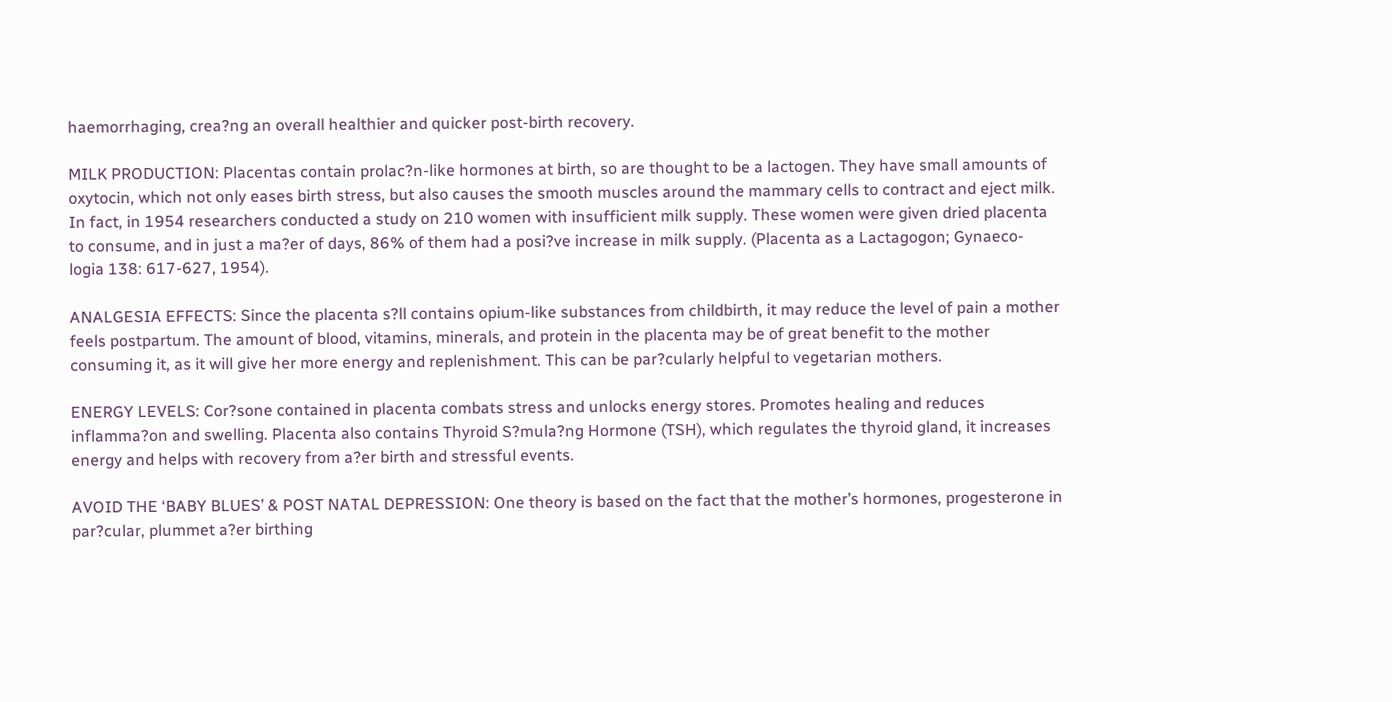haemorrhaging, crea?ng an overall healthier and quicker post-birth recovery.

MILK PRODUCTION: Placentas contain prolac?n-like hormones at birth, so are thought to be a lactogen. They have small amounts of oxytocin, which not only eases birth stress, but also causes the smooth muscles around the mammary cells to contract and eject milk. In fact, in 1954 researchers conducted a study on 210 women with insufficient milk supply. These women were given dried placenta to consume, and in just a ma?er of days, 86% of them had a posi?ve increase in milk supply. (Placenta as a Lactagogon; Gynaeco- logia 138: 617-627, 1954).

ANALGESIA EFFECTS: Since the placenta s?ll contains opium-like substances from childbirth, it may reduce the level of pain a mother feels postpartum. The amount of blood, vitamins, minerals, and protein in the placenta may be of great benefit to the mother consuming it, as it will give her more energy and replenishment. This can be par?cularly helpful to vegetarian mothers.

ENERGY LEVELS: Cor?sone contained in placenta combats stress and unlocks energy stores. Promotes healing and reduces inflamma?on and swelling. Placenta also contains Thyroid S?mula?ng Hormone (TSH), which regulates the thyroid gland, it increases energy and helps with recovery from a?er birth and stressful events.

AVOID THE ‘BABY BLUES’ & POST NATAL DEPRESSION: One theory is based on the fact that the mother’s hormones, progesterone in par?cular, plummet a?er birthing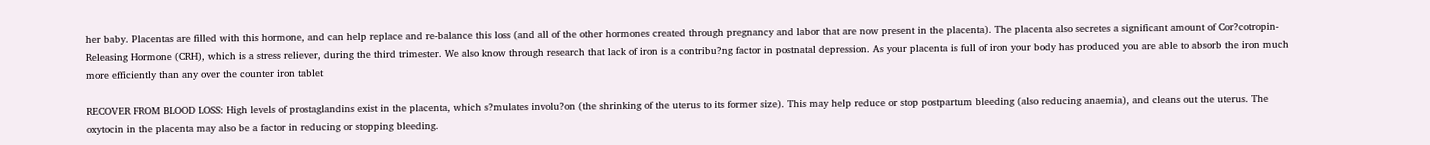her baby. Placentas are filled with this hormone, and can help replace and re-balance this loss (and all of the other hormones created through pregnancy and labor that are now present in the placenta). The placenta also secretes a significant amount of Cor?cotropin-Releasing Hormone (CRH), which is a stress reliever, during the third trimester. We also know through research that lack of iron is a contribu?ng factor in postnatal depression. As your placenta is full of iron your body has produced you are able to absorb the iron much more efficiently than any over the counter iron tablet

RECOVER FROM BLOOD LOSS: High levels of prostaglandins exist in the placenta, which s?mulates involu?on (the shrinking of the uterus to its former size). This may help reduce or stop postpartum bleeding (also reducing anaemia), and cleans out the uterus. The oxytocin in the placenta may also be a factor in reducing or stopping bleeding.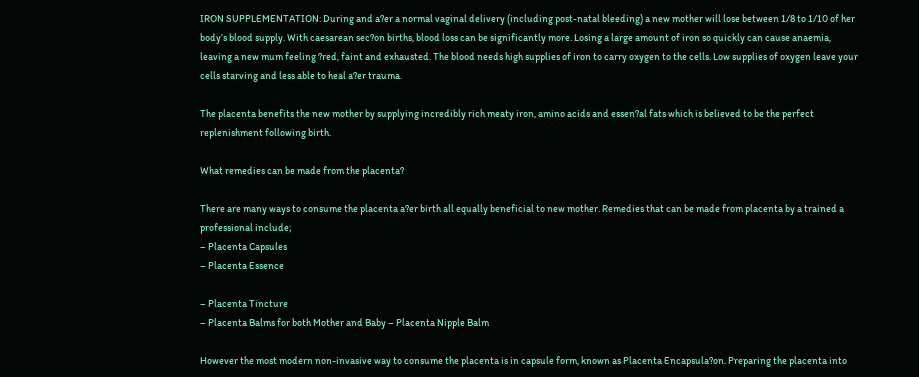IRON SUPPLEMENTATION: During and a?er a normal vaginal delivery (including post-natal bleeding) a new mother will lose between 1/8 to 1/10 of her body’s blood supply. With caesarean sec?on births, blood loss can be significantly more. Losing a large amount of iron so quickly can cause anaemia, leaving a new mum feeling ?red, faint and exhausted. The blood needs high supplies of iron to carry oxygen to the cells. Low supplies of oxygen leave your cells starving and less able to heal a?er trauma.

The placenta benefits the new mother by supplying incredibly rich meaty iron, amino acids and essen?al fats which is believed to be the perfect replenishment following birth.

What remedies can be made from the placenta?

There are many ways to consume the placenta a?er birth all equally beneficial to new mother. Remedies that can be made from placenta by a trained a professional include;
– Placenta Capsules
– Placenta Essence

– Placenta Tincture
– Placenta Balms for both Mother and Baby – Placenta Nipple Balm

However the most modern non-invasive way to consume the placenta is in capsule form, known as Placenta Encapsula?on. Preparing the placenta into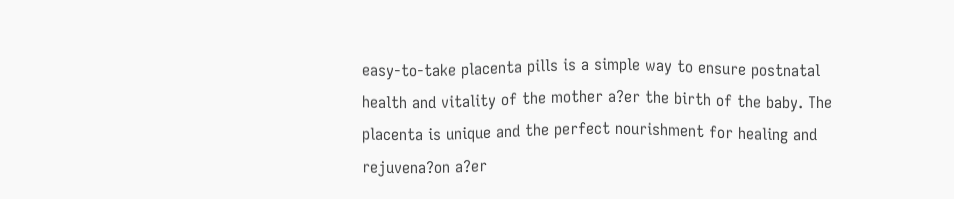easy-to-take placenta pills is a simple way to ensure postnatal health and vitality of the mother a?er the birth of the baby. The placenta is unique and the perfect nourishment for healing and rejuvena?on a?er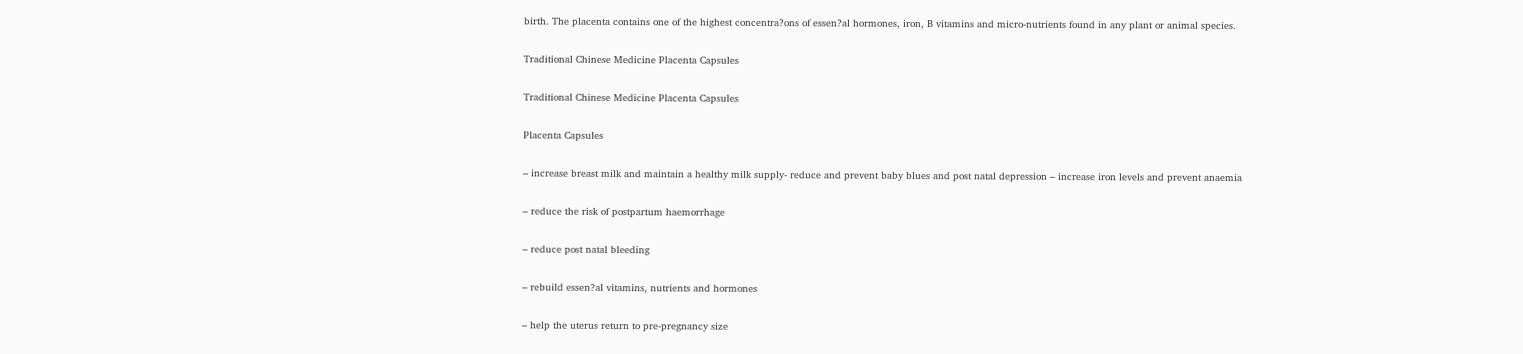birth. The placenta contains one of the highest concentra?ons of essen?al hormones, iron, B vitamins and micro-nutrients found in any plant or animal species.

Traditional Chinese Medicine Placenta Capsules

Traditional Chinese Medicine Placenta Capsules

Placenta Capsules

– increase breast milk and maintain a healthy milk supply- reduce and prevent baby blues and post natal depression – increase iron levels and prevent anaemia

– reduce the risk of postpartum haemorrhage

– reduce post natal bleeding

– rebuild essen?al vitamins, nutrients and hormones

– help the uterus return to pre-pregnancy size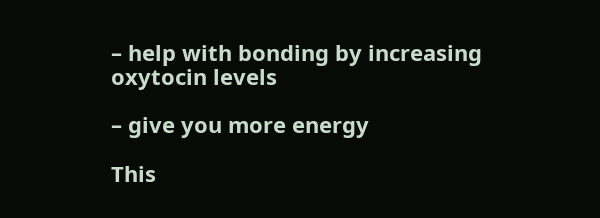– help with bonding by increasing oxytocin levels

– give you more energy

This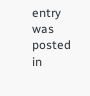entry was posted in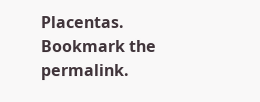Placentas. Bookmark the permalink.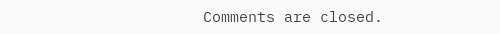Comments are closed.